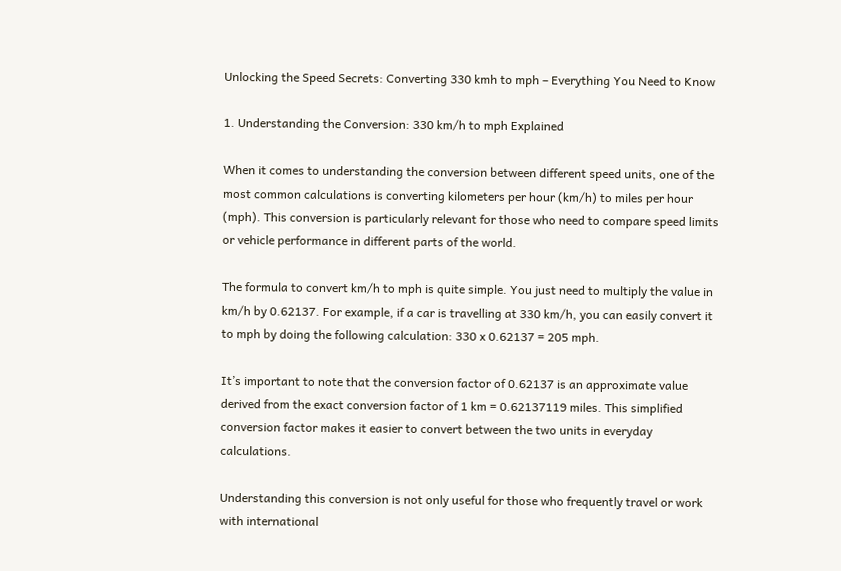Unlocking the Speed Secrets: Converting 330 kmh to mph – Everything You Need to Know

1. Understanding the Conversion: 330 km/h to mph Explained

When it comes to understanding the conversion between different speed units, one of the most common calculations is converting kilometers per hour (km/h) to miles per hour (mph). This conversion is particularly relevant for those who need to compare speed limits or vehicle performance in different parts of the world.

The formula to convert km/h to mph is quite simple. You just need to multiply the value in km/h by 0.62137. For example, if a car is travelling at 330 km/h, you can easily convert it to mph by doing the following calculation: 330 x 0.62137 = 205 mph.

It’s important to note that the conversion factor of 0.62137 is an approximate value derived from the exact conversion factor of 1 km = 0.62137119 miles. This simplified conversion factor makes it easier to convert between the two units in everyday calculations.

Understanding this conversion is not only useful for those who frequently travel or work with international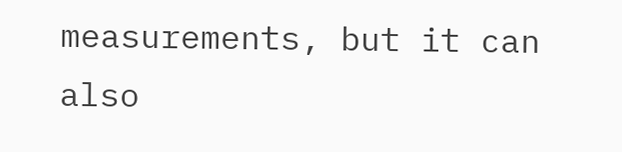measurements, but it can also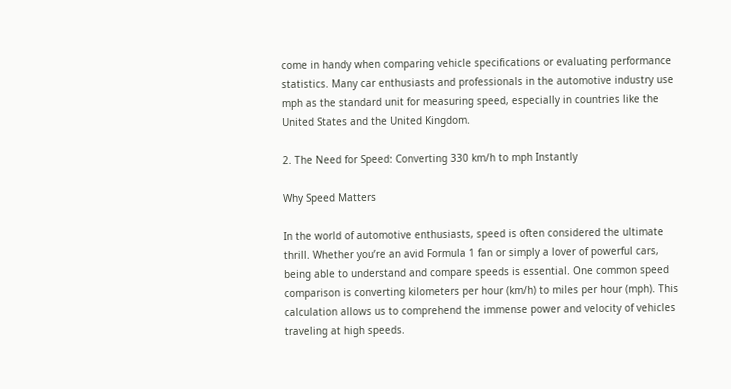come in handy when comparing vehicle specifications or evaluating performance statistics. Many car enthusiasts and professionals in the automotive industry use mph as the standard unit for measuring speed, especially in countries like the United States and the United Kingdom.

2. The Need for Speed: Converting 330 km/h to mph Instantly

Why Speed Matters

In the world of automotive enthusiasts, speed is often considered the ultimate thrill. Whether you’re an avid Formula 1 fan or simply a lover of powerful cars, being able to understand and compare speeds is essential. One common speed comparison is converting kilometers per hour (km/h) to miles per hour (mph). This calculation allows us to comprehend the immense power and velocity of vehicles traveling at high speeds.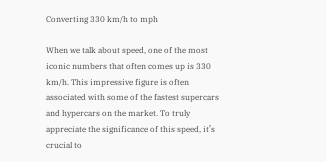Converting 330 km/h to mph

When we talk about speed, one of the most iconic numbers that often comes up is 330 km/h. This impressive figure is often associated with some of the fastest supercars and hypercars on the market. To truly appreciate the significance of this speed, it’s crucial to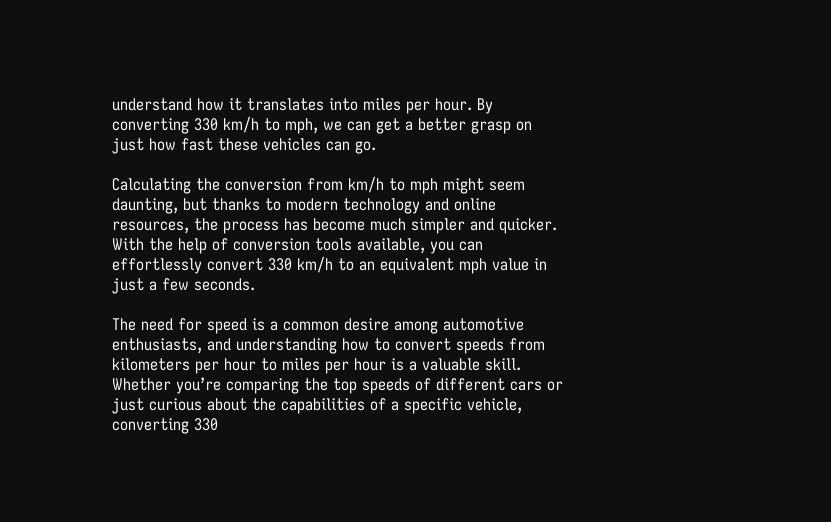understand how it translates into miles per hour. By converting 330 km/h to mph, we can get a better grasp on just how fast these vehicles can go.

Calculating the conversion from km/h to mph might seem daunting, but thanks to modern technology and online resources, the process has become much simpler and quicker. With the help of conversion tools available, you can effortlessly convert 330 km/h to an equivalent mph value in just a few seconds.

The need for speed is a common desire among automotive enthusiasts, and understanding how to convert speeds from kilometers per hour to miles per hour is a valuable skill. Whether you’re comparing the top speeds of different cars or just curious about the capabilities of a specific vehicle, converting 330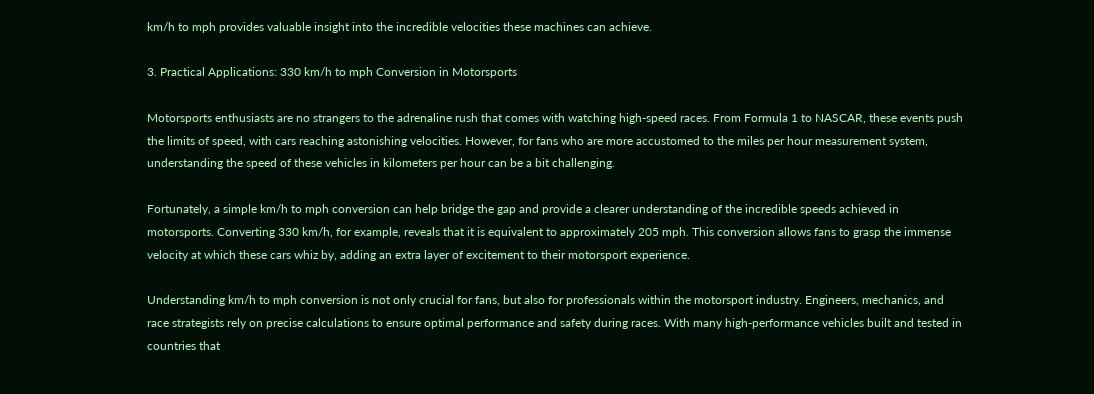km/h to mph provides valuable insight into the incredible velocities these machines can achieve.

3. Practical Applications: 330 km/h to mph Conversion in Motorsports

Motorsports enthusiasts are no strangers to the adrenaline rush that comes with watching high-speed races. From Formula 1 to NASCAR, these events push the limits of speed, with cars reaching astonishing velocities. However, for fans who are more accustomed to the miles per hour measurement system, understanding the speed of these vehicles in kilometers per hour can be a bit challenging.

Fortunately, a simple km/h to mph conversion can help bridge the gap and provide a clearer understanding of the incredible speeds achieved in motorsports. Converting 330 km/h, for example, reveals that it is equivalent to approximately 205 mph. This conversion allows fans to grasp the immense velocity at which these cars whiz by, adding an extra layer of excitement to their motorsport experience.

Understanding km/h to mph conversion is not only crucial for fans, but also for professionals within the motorsport industry. Engineers, mechanics, and race strategists rely on precise calculations to ensure optimal performance and safety during races. With many high-performance vehicles built and tested in countries that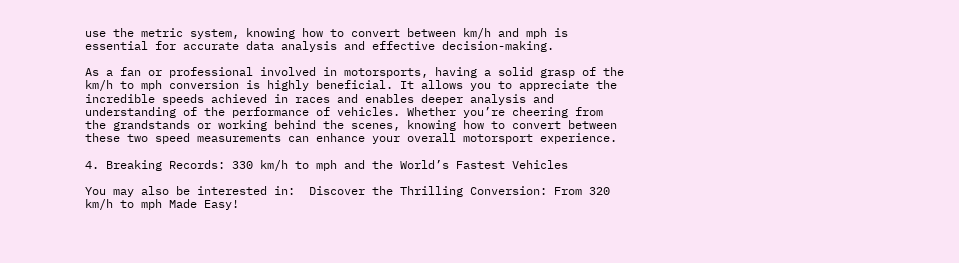use the metric system, knowing how to convert between km/h and mph is essential for accurate data analysis and effective decision-making.

As a fan or professional involved in motorsports, having a solid grasp of the km/h to mph conversion is highly beneficial. It allows you to appreciate the incredible speeds achieved in races and enables deeper analysis and understanding of the performance of vehicles. Whether you’re cheering from the grandstands or working behind the scenes, knowing how to convert between these two speed measurements can enhance your overall motorsport experience.

4. Breaking Records: 330 km/h to mph and the World’s Fastest Vehicles

You may also be interested in:  Discover the Thrilling Conversion: From 320 km/h to mph Made Easy!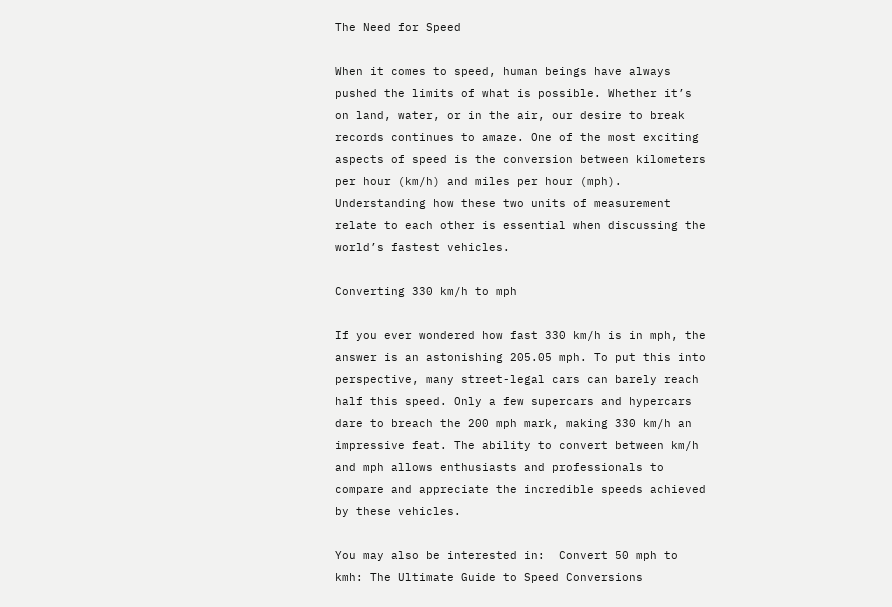The Need for Speed

When it comes to speed, human beings have always pushed the limits of what is possible. Whether it’s on land, water, or in the air, our desire to break records continues to amaze. One of the most exciting aspects of speed is the conversion between kilometers per hour (km/h) and miles per hour (mph). Understanding how these two units of measurement relate to each other is essential when discussing the world’s fastest vehicles.

Converting 330 km/h to mph

If you ever wondered how fast 330 km/h is in mph, the answer is an astonishing 205.05 mph. To put this into perspective, many street-legal cars can barely reach half this speed. Only a few supercars and hypercars dare to breach the 200 mph mark, making 330 km/h an impressive feat. The ability to convert between km/h and mph allows enthusiasts and professionals to compare and appreciate the incredible speeds achieved by these vehicles.

You may also be interested in:  Convert 50 mph to kmh: The Ultimate Guide to Speed Conversions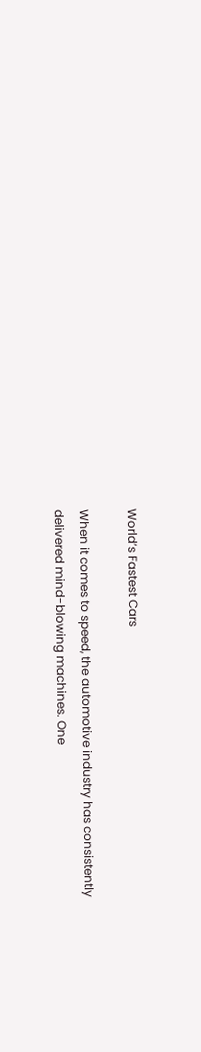World’s Fastest Cars

When it comes to speed, the automotive industry has consistently delivered mind-blowing machines. One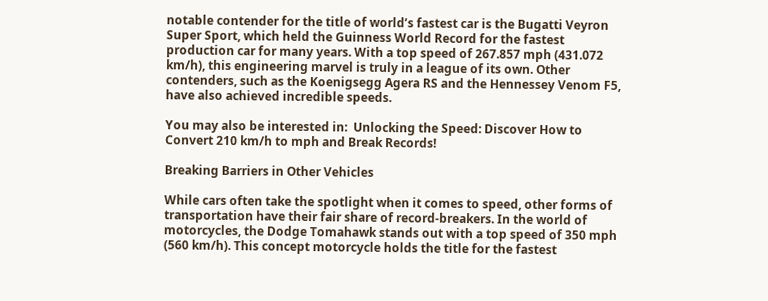notable contender for the title of world’s fastest car is the Bugatti Veyron Super Sport, which held the Guinness World Record for the fastest production car for many years. With a top speed of 267.857 mph (431.072 km/h), this engineering marvel is truly in a league of its own. Other contenders, such as the Koenigsegg Agera RS and the Hennessey Venom F5, have also achieved incredible speeds.

You may also be interested in:  Unlocking the Speed: Discover How to Convert 210 km/h to mph and Break Records!

Breaking Barriers in Other Vehicles

While cars often take the spotlight when it comes to speed, other forms of transportation have their fair share of record-breakers. In the world of motorcycles, the Dodge Tomahawk stands out with a top speed of 350 mph (560 km/h). This concept motorcycle holds the title for the fastest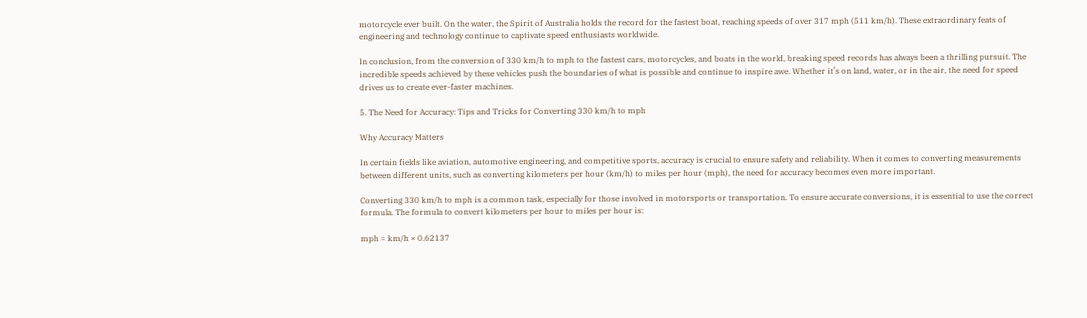motorcycle ever built. On the water, the Spirit of Australia holds the record for the fastest boat, reaching speeds of over 317 mph (511 km/h). These extraordinary feats of engineering and technology continue to captivate speed enthusiasts worldwide.

In conclusion, from the conversion of 330 km/h to mph to the fastest cars, motorcycles, and boats in the world, breaking speed records has always been a thrilling pursuit. The incredible speeds achieved by these vehicles push the boundaries of what is possible and continue to inspire awe. Whether it’s on land, water, or in the air, the need for speed drives us to create ever-faster machines.

5. The Need for Accuracy: Tips and Tricks for Converting 330 km/h to mph

Why Accuracy Matters

In certain fields like aviation, automotive engineering, and competitive sports, accuracy is crucial to ensure safety and reliability. When it comes to converting measurements between different units, such as converting kilometers per hour (km/h) to miles per hour (mph), the need for accuracy becomes even more important.

Converting 330 km/h to mph is a common task, especially for those involved in motorsports or transportation. To ensure accurate conversions, it is essential to use the correct formula. The formula to convert kilometers per hour to miles per hour is:

mph = km/h × 0.62137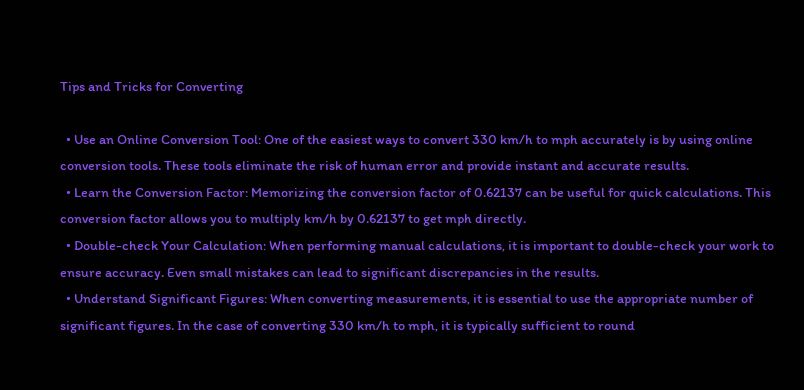Tips and Tricks for Converting

  • Use an Online Conversion Tool: One of the easiest ways to convert 330 km/h to mph accurately is by using online conversion tools. These tools eliminate the risk of human error and provide instant and accurate results.
  • Learn the Conversion Factor: Memorizing the conversion factor of 0.62137 can be useful for quick calculations. This conversion factor allows you to multiply km/h by 0.62137 to get mph directly.
  • Double-check Your Calculation: When performing manual calculations, it is important to double-check your work to ensure accuracy. Even small mistakes can lead to significant discrepancies in the results.
  • Understand Significant Figures: When converting measurements, it is essential to use the appropriate number of significant figures. In the case of converting 330 km/h to mph, it is typically sufficient to round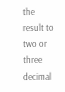the result to two or three decimal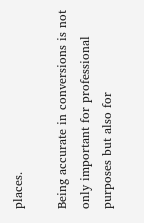places.

Being accurate in conversions is not only important for professional purposes but also for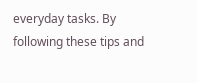everyday tasks. By following these tips and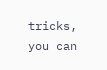tricks, you can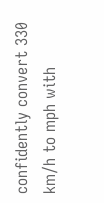confidently convert 330 km/h to mph with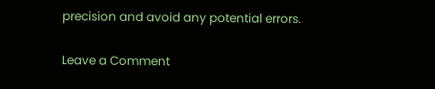precision and avoid any potential errors.

Leave a Comment